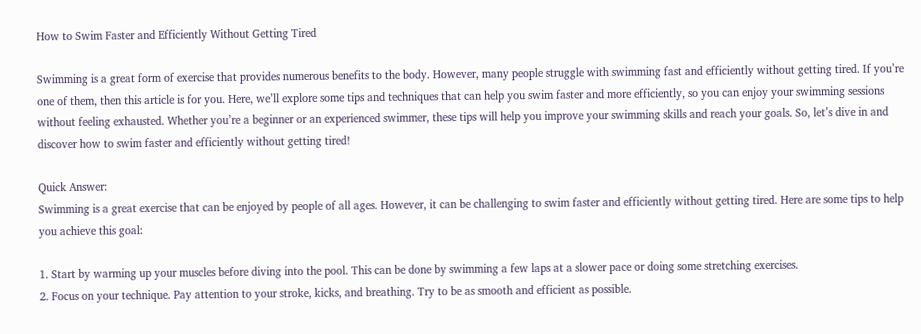How to Swim Faster and Efficiently Without Getting Tired

Swimming is a great form of exercise that provides numerous benefits to the body. However, many people struggle with swimming fast and efficiently without getting tired. If you’re one of them, then this article is for you. Here, we’ll explore some tips and techniques that can help you swim faster and more efficiently, so you can enjoy your swimming sessions without feeling exhausted. Whether you’re a beginner or an experienced swimmer, these tips will help you improve your swimming skills and reach your goals. So, let’s dive in and discover how to swim faster and efficiently without getting tired!

Quick Answer:
Swimming is a great exercise that can be enjoyed by people of all ages. However, it can be challenging to swim faster and efficiently without getting tired. Here are some tips to help you achieve this goal:

1. Start by warming up your muscles before diving into the pool. This can be done by swimming a few laps at a slower pace or doing some stretching exercises.
2. Focus on your technique. Pay attention to your stroke, kicks, and breathing. Try to be as smooth and efficient as possible.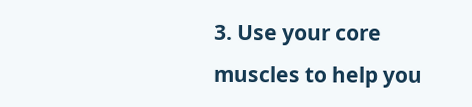3. Use your core muscles to help you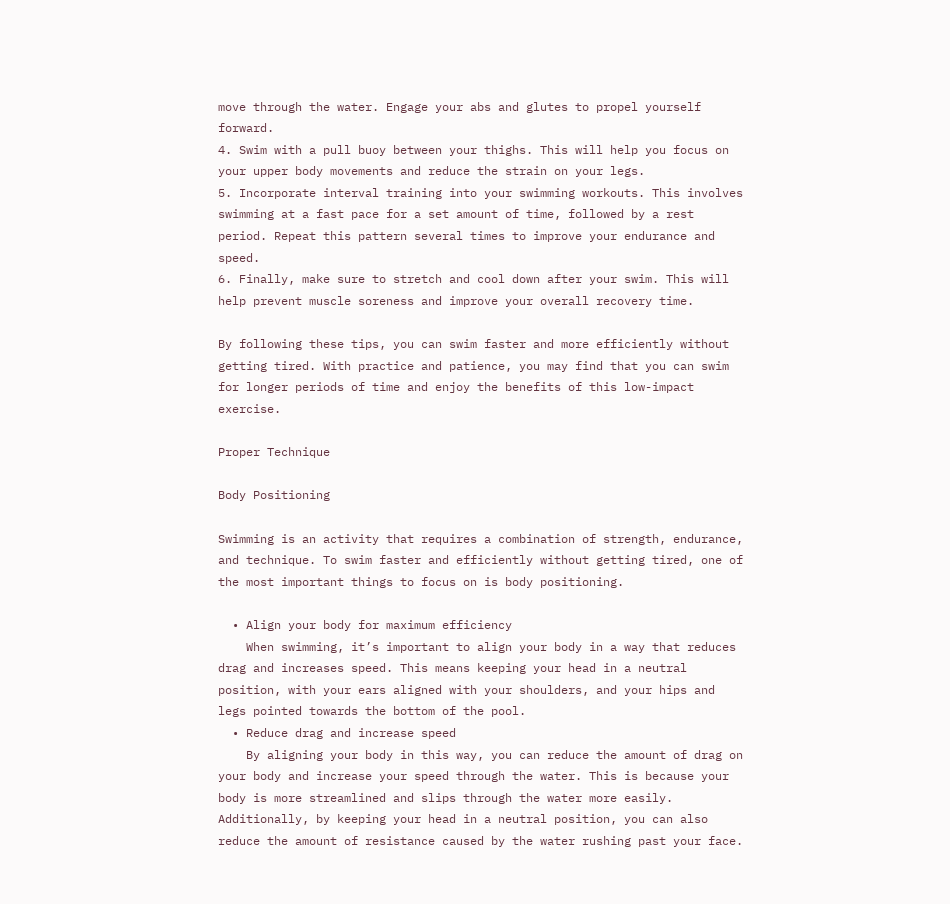move through the water. Engage your abs and glutes to propel yourself forward.
4. Swim with a pull buoy between your thighs. This will help you focus on your upper body movements and reduce the strain on your legs.
5. Incorporate interval training into your swimming workouts. This involves swimming at a fast pace for a set amount of time, followed by a rest period. Repeat this pattern several times to improve your endurance and speed.
6. Finally, make sure to stretch and cool down after your swim. This will help prevent muscle soreness and improve your overall recovery time.

By following these tips, you can swim faster and more efficiently without getting tired. With practice and patience, you may find that you can swim for longer periods of time and enjoy the benefits of this low-impact exercise.

Proper Technique

Body Positioning

Swimming is an activity that requires a combination of strength, endurance, and technique. To swim faster and efficiently without getting tired, one of the most important things to focus on is body positioning.

  • Align your body for maximum efficiency
    When swimming, it’s important to align your body in a way that reduces drag and increases speed. This means keeping your head in a neutral position, with your ears aligned with your shoulders, and your hips and legs pointed towards the bottom of the pool.
  • Reduce drag and increase speed
    By aligning your body in this way, you can reduce the amount of drag on your body and increase your speed through the water. This is because your body is more streamlined and slips through the water more easily. Additionally, by keeping your head in a neutral position, you can also reduce the amount of resistance caused by the water rushing past your face.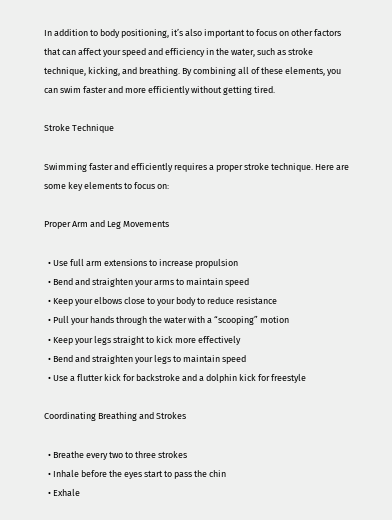In addition to body positioning, it’s also important to focus on other factors that can affect your speed and efficiency in the water, such as stroke technique, kicking, and breathing. By combining all of these elements, you can swim faster and more efficiently without getting tired.

Stroke Technique

Swimming faster and efficiently requires a proper stroke technique. Here are some key elements to focus on:

Proper Arm and Leg Movements

  • Use full arm extensions to increase propulsion
  • Bend and straighten your arms to maintain speed
  • Keep your elbows close to your body to reduce resistance
  • Pull your hands through the water with a “scooping” motion
  • Keep your legs straight to kick more effectively
  • Bend and straighten your legs to maintain speed
  • Use a flutter kick for backstroke and a dolphin kick for freestyle

Coordinating Breathing and Strokes

  • Breathe every two to three strokes
  • Inhale before the eyes start to pass the chin
  • Exhale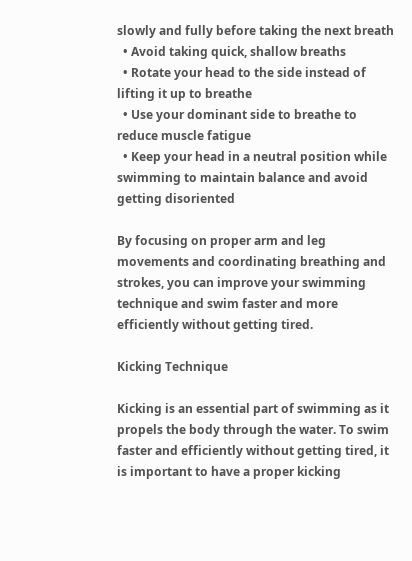slowly and fully before taking the next breath
  • Avoid taking quick, shallow breaths
  • Rotate your head to the side instead of lifting it up to breathe
  • Use your dominant side to breathe to reduce muscle fatigue
  • Keep your head in a neutral position while swimming to maintain balance and avoid getting disoriented

By focusing on proper arm and leg movements and coordinating breathing and strokes, you can improve your swimming technique and swim faster and more efficiently without getting tired.

Kicking Technique

Kicking is an essential part of swimming as it propels the body through the water. To swim faster and efficiently without getting tired, it is important to have a proper kicking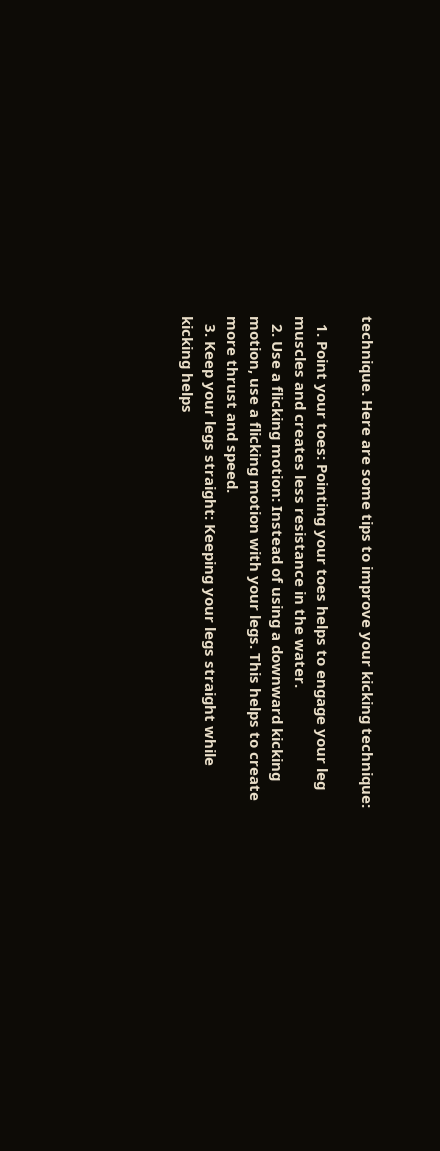technique. Here are some tips to improve your kicking technique:

  1. Point your toes: Pointing your toes helps to engage your leg muscles and creates less resistance in the water.
  2. Use a flicking motion: Instead of using a downward kicking motion, use a flicking motion with your legs. This helps to create more thrust and speed.
  3. Keep your legs straight: Keeping your legs straight while kicking helps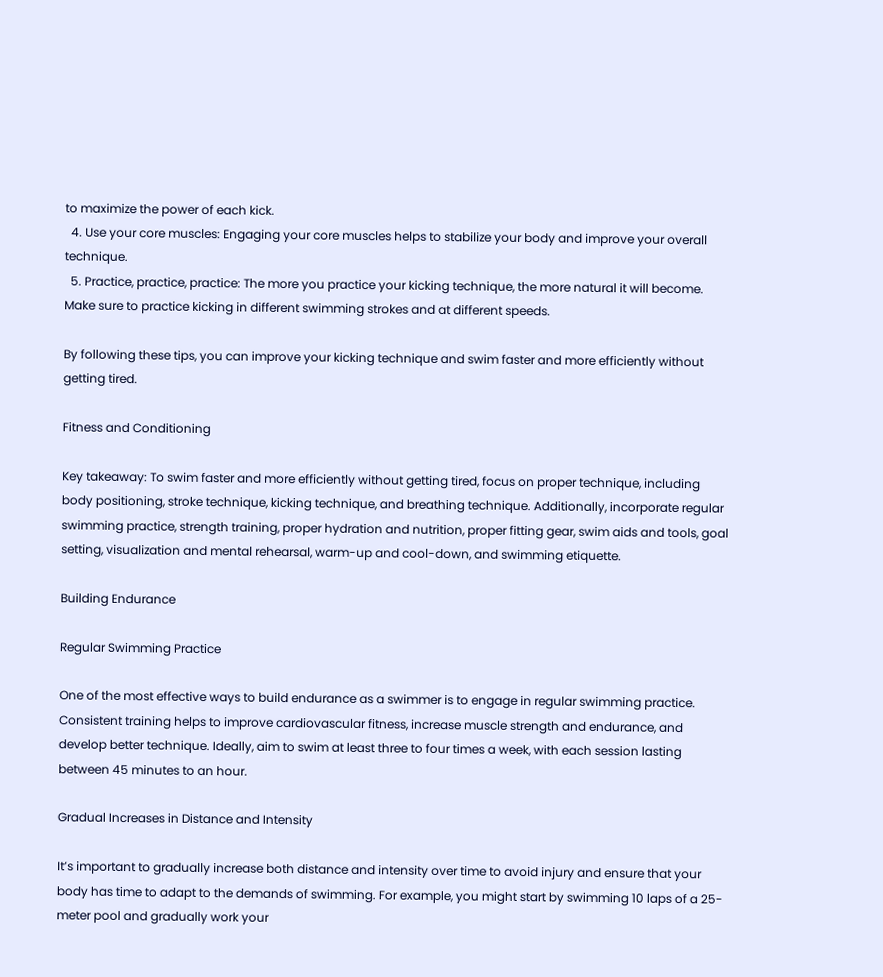to maximize the power of each kick.
  4. Use your core muscles: Engaging your core muscles helps to stabilize your body and improve your overall technique.
  5. Practice, practice, practice: The more you practice your kicking technique, the more natural it will become. Make sure to practice kicking in different swimming strokes and at different speeds.

By following these tips, you can improve your kicking technique and swim faster and more efficiently without getting tired.

Fitness and Conditioning

Key takeaway: To swim faster and more efficiently without getting tired, focus on proper technique, including body positioning, stroke technique, kicking technique, and breathing technique. Additionally, incorporate regular swimming practice, strength training, proper hydration and nutrition, proper fitting gear, swim aids and tools, goal setting, visualization and mental rehearsal, warm-up and cool-down, and swimming etiquette.

Building Endurance

Regular Swimming Practice

One of the most effective ways to build endurance as a swimmer is to engage in regular swimming practice. Consistent training helps to improve cardiovascular fitness, increase muscle strength and endurance, and develop better technique. Ideally, aim to swim at least three to four times a week, with each session lasting between 45 minutes to an hour.

Gradual Increases in Distance and Intensity

It’s important to gradually increase both distance and intensity over time to avoid injury and ensure that your body has time to adapt to the demands of swimming. For example, you might start by swimming 10 laps of a 25-meter pool and gradually work your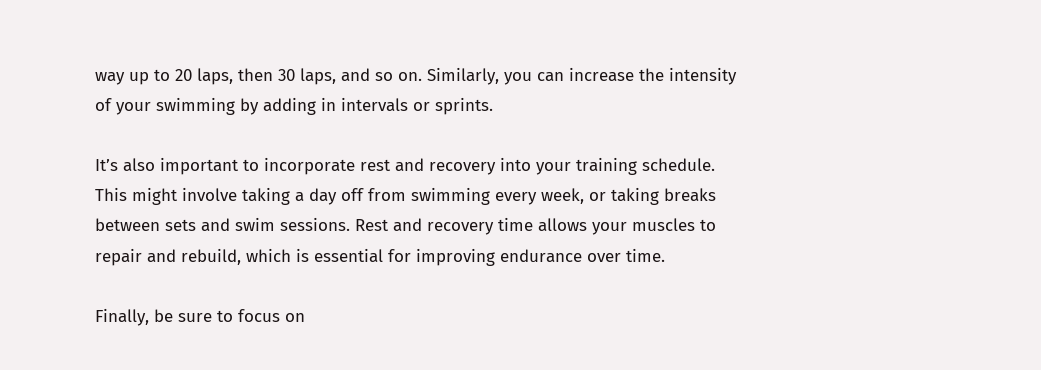way up to 20 laps, then 30 laps, and so on. Similarly, you can increase the intensity of your swimming by adding in intervals or sprints.

It’s also important to incorporate rest and recovery into your training schedule. This might involve taking a day off from swimming every week, or taking breaks between sets and swim sessions. Rest and recovery time allows your muscles to repair and rebuild, which is essential for improving endurance over time.

Finally, be sure to focus on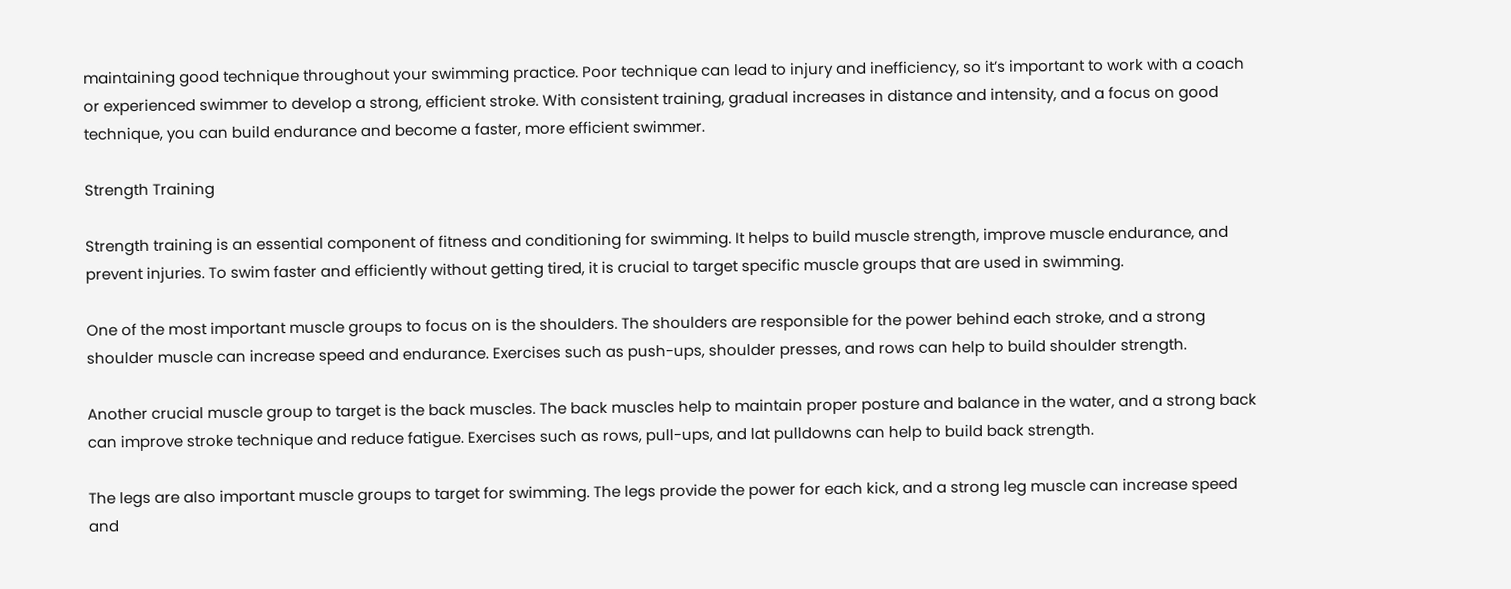maintaining good technique throughout your swimming practice. Poor technique can lead to injury and inefficiency, so it’s important to work with a coach or experienced swimmer to develop a strong, efficient stroke. With consistent training, gradual increases in distance and intensity, and a focus on good technique, you can build endurance and become a faster, more efficient swimmer.

Strength Training

Strength training is an essential component of fitness and conditioning for swimming. It helps to build muscle strength, improve muscle endurance, and prevent injuries. To swim faster and efficiently without getting tired, it is crucial to target specific muscle groups that are used in swimming.

One of the most important muscle groups to focus on is the shoulders. The shoulders are responsible for the power behind each stroke, and a strong shoulder muscle can increase speed and endurance. Exercises such as push-ups, shoulder presses, and rows can help to build shoulder strength.

Another crucial muscle group to target is the back muscles. The back muscles help to maintain proper posture and balance in the water, and a strong back can improve stroke technique and reduce fatigue. Exercises such as rows, pull-ups, and lat pulldowns can help to build back strength.

The legs are also important muscle groups to target for swimming. The legs provide the power for each kick, and a strong leg muscle can increase speed and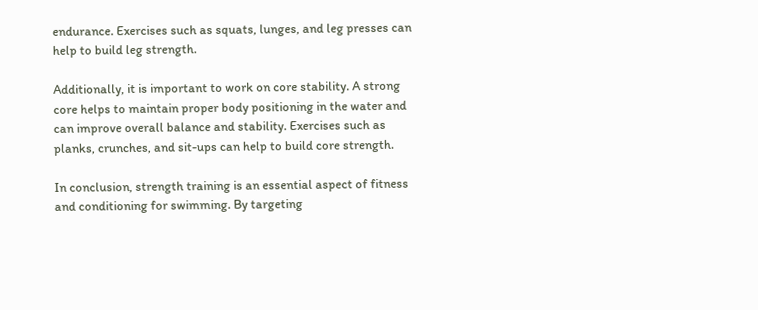endurance. Exercises such as squats, lunges, and leg presses can help to build leg strength.

Additionally, it is important to work on core stability. A strong core helps to maintain proper body positioning in the water and can improve overall balance and stability. Exercises such as planks, crunches, and sit-ups can help to build core strength.

In conclusion, strength training is an essential aspect of fitness and conditioning for swimming. By targeting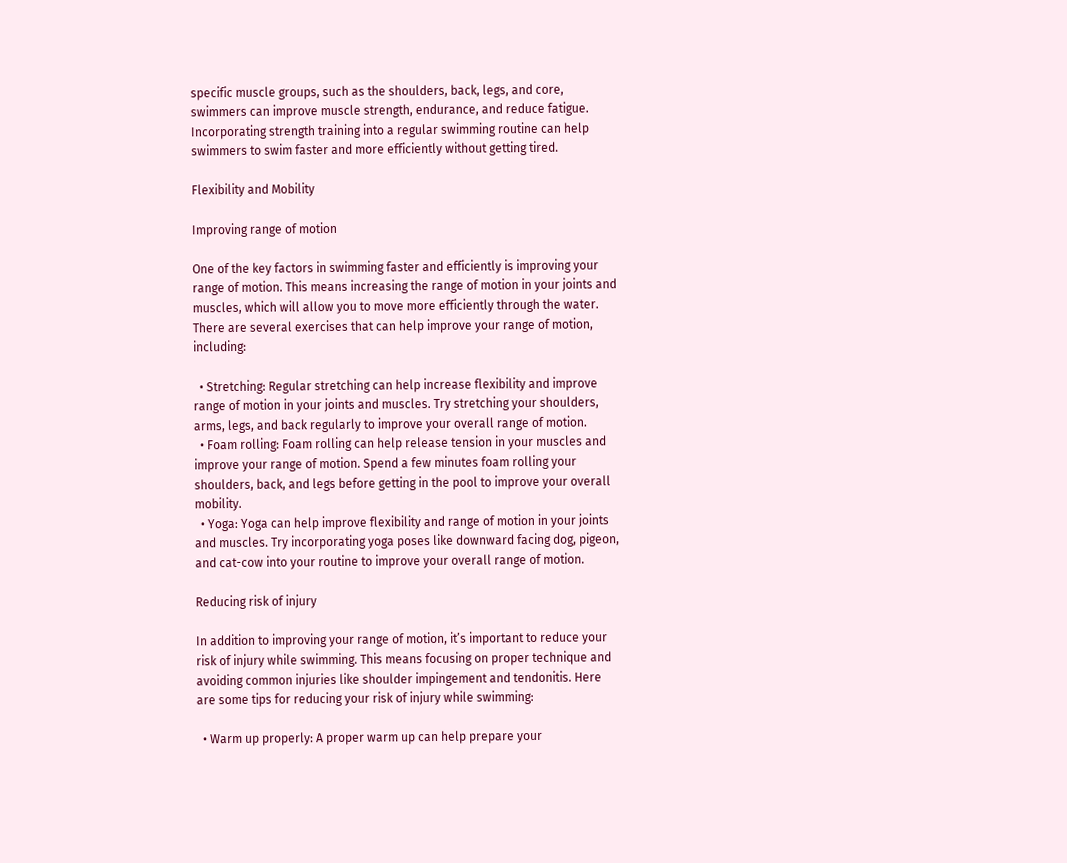specific muscle groups, such as the shoulders, back, legs, and core, swimmers can improve muscle strength, endurance, and reduce fatigue. Incorporating strength training into a regular swimming routine can help swimmers to swim faster and more efficiently without getting tired.

Flexibility and Mobility

Improving range of motion

One of the key factors in swimming faster and efficiently is improving your range of motion. This means increasing the range of motion in your joints and muscles, which will allow you to move more efficiently through the water. There are several exercises that can help improve your range of motion, including:

  • Stretching: Regular stretching can help increase flexibility and improve range of motion in your joints and muscles. Try stretching your shoulders, arms, legs, and back regularly to improve your overall range of motion.
  • Foam rolling: Foam rolling can help release tension in your muscles and improve your range of motion. Spend a few minutes foam rolling your shoulders, back, and legs before getting in the pool to improve your overall mobility.
  • Yoga: Yoga can help improve flexibility and range of motion in your joints and muscles. Try incorporating yoga poses like downward facing dog, pigeon, and cat-cow into your routine to improve your overall range of motion.

Reducing risk of injury

In addition to improving your range of motion, it’s important to reduce your risk of injury while swimming. This means focusing on proper technique and avoiding common injuries like shoulder impingement and tendonitis. Here are some tips for reducing your risk of injury while swimming:

  • Warm up properly: A proper warm up can help prepare your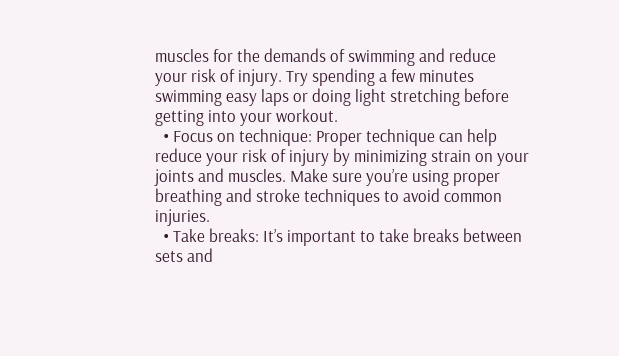muscles for the demands of swimming and reduce your risk of injury. Try spending a few minutes swimming easy laps or doing light stretching before getting into your workout.
  • Focus on technique: Proper technique can help reduce your risk of injury by minimizing strain on your joints and muscles. Make sure you’re using proper breathing and stroke techniques to avoid common injuries.
  • Take breaks: It’s important to take breaks between sets and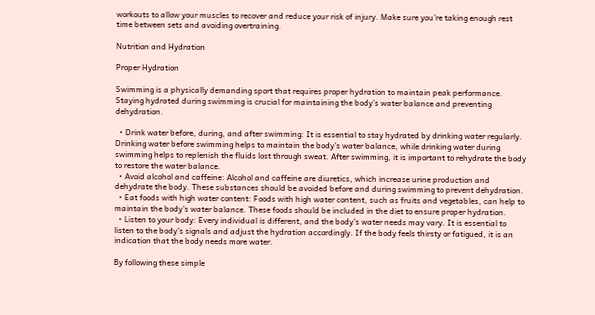workouts to allow your muscles to recover and reduce your risk of injury. Make sure you’re taking enough rest time between sets and avoiding overtraining.

Nutrition and Hydration

Proper Hydration

Swimming is a physically demanding sport that requires proper hydration to maintain peak performance. Staying hydrated during swimming is crucial for maintaining the body’s water balance and preventing dehydration.

  • Drink water before, during, and after swimming: It is essential to stay hydrated by drinking water regularly. Drinking water before swimming helps to maintain the body’s water balance, while drinking water during swimming helps to replenish the fluids lost through sweat. After swimming, it is important to rehydrate the body to restore the water balance.
  • Avoid alcohol and caffeine: Alcohol and caffeine are diuretics, which increase urine production and dehydrate the body. These substances should be avoided before and during swimming to prevent dehydration.
  • Eat foods with high water content: Foods with high water content, such as fruits and vegetables, can help to maintain the body’s water balance. These foods should be included in the diet to ensure proper hydration.
  • Listen to your body: Every individual is different, and the body’s water needs may vary. It is essential to listen to the body’s signals and adjust the hydration accordingly. If the body feels thirsty or fatigued, it is an indication that the body needs more water.

By following these simple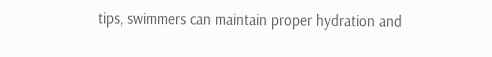tips, swimmers can maintain proper hydration and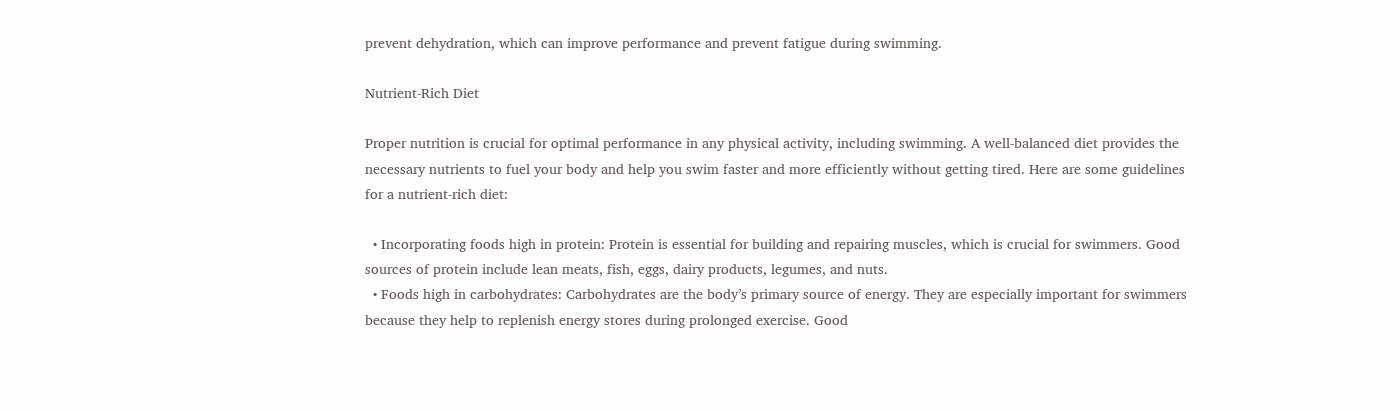prevent dehydration, which can improve performance and prevent fatigue during swimming.

Nutrient-Rich Diet

Proper nutrition is crucial for optimal performance in any physical activity, including swimming. A well-balanced diet provides the necessary nutrients to fuel your body and help you swim faster and more efficiently without getting tired. Here are some guidelines for a nutrient-rich diet:

  • Incorporating foods high in protein: Protein is essential for building and repairing muscles, which is crucial for swimmers. Good sources of protein include lean meats, fish, eggs, dairy products, legumes, and nuts.
  • Foods high in carbohydrates: Carbohydrates are the body’s primary source of energy. They are especially important for swimmers because they help to replenish energy stores during prolonged exercise. Good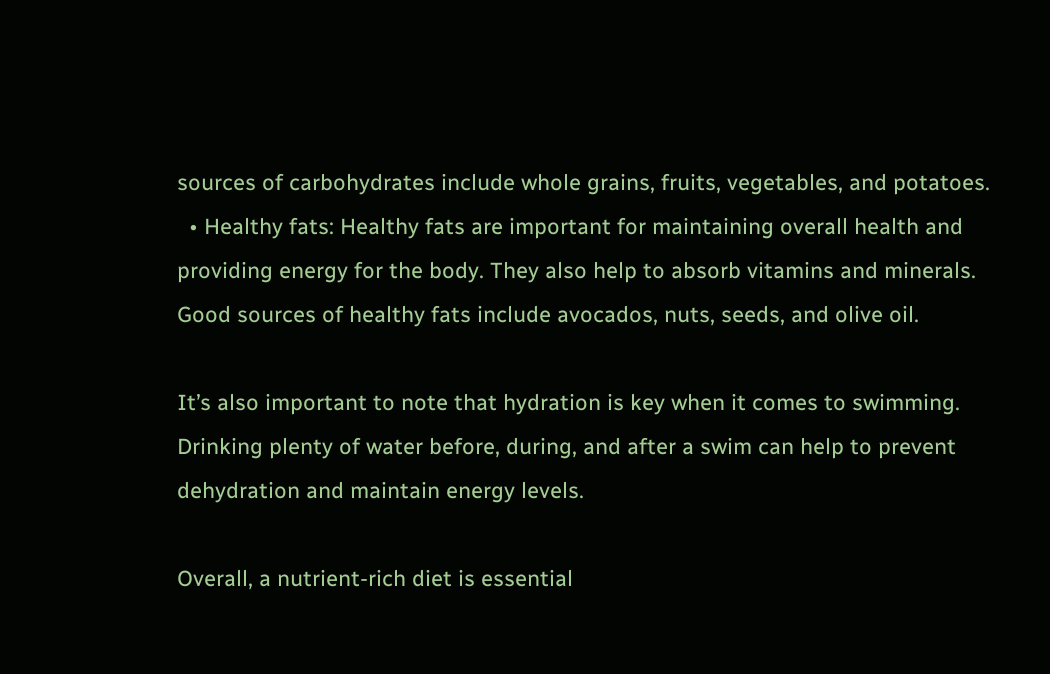sources of carbohydrates include whole grains, fruits, vegetables, and potatoes.
  • Healthy fats: Healthy fats are important for maintaining overall health and providing energy for the body. They also help to absorb vitamins and minerals. Good sources of healthy fats include avocados, nuts, seeds, and olive oil.

It’s also important to note that hydration is key when it comes to swimming. Drinking plenty of water before, during, and after a swim can help to prevent dehydration and maintain energy levels.

Overall, a nutrient-rich diet is essential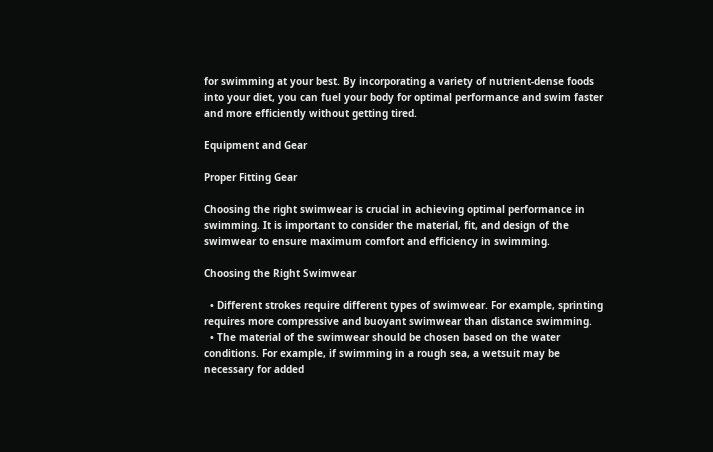for swimming at your best. By incorporating a variety of nutrient-dense foods into your diet, you can fuel your body for optimal performance and swim faster and more efficiently without getting tired.

Equipment and Gear

Proper Fitting Gear

Choosing the right swimwear is crucial in achieving optimal performance in swimming. It is important to consider the material, fit, and design of the swimwear to ensure maximum comfort and efficiency in swimming.

Choosing the Right Swimwear

  • Different strokes require different types of swimwear. For example, sprinting requires more compressive and buoyant swimwear than distance swimming.
  • The material of the swimwear should be chosen based on the water conditions. For example, if swimming in a rough sea, a wetsuit may be necessary for added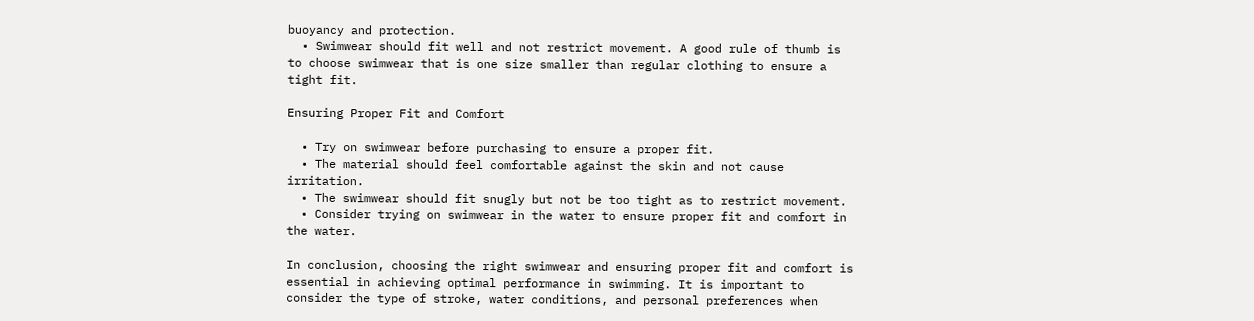buoyancy and protection.
  • Swimwear should fit well and not restrict movement. A good rule of thumb is to choose swimwear that is one size smaller than regular clothing to ensure a tight fit.

Ensuring Proper Fit and Comfort

  • Try on swimwear before purchasing to ensure a proper fit.
  • The material should feel comfortable against the skin and not cause irritation.
  • The swimwear should fit snugly but not be too tight as to restrict movement.
  • Consider trying on swimwear in the water to ensure proper fit and comfort in the water.

In conclusion, choosing the right swimwear and ensuring proper fit and comfort is essential in achieving optimal performance in swimming. It is important to consider the type of stroke, water conditions, and personal preferences when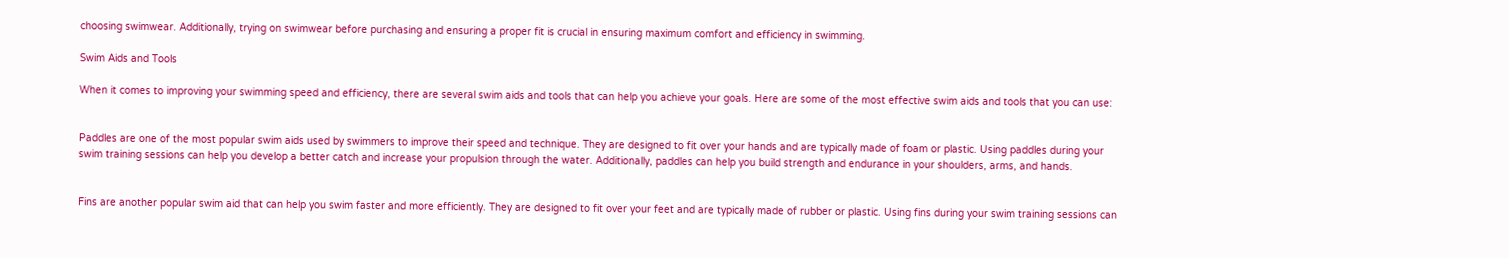choosing swimwear. Additionally, trying on swimwear before purchasing and ensuring a proper fit is crucial in ensuring maximum comfort and efficiency in swimming.

Swim Aids and Tools

When it comes to improving your swimming speed and efficiency, there are several swim aids and tools that can help you achieve your goals. Here are some of the most effective swim aids and tools that you can use:


Paddles are one of the most popular swim aids used by swimmers to improve their speed and technique. They are designed to fit over your hands and are typically made of foam or plastic. Using paddles during your swim training sessions can help you develop a better catch and increase your propulsion through the water. Additionally, paddles can help you build strength and endurance in your shoulders, arms, and hands.


Fins are another popular swim aid that can help you swim faster and more efficiently. They are designed to fit over your feet and are typically made of rubber or plastic. Using fins during your swim training sessions can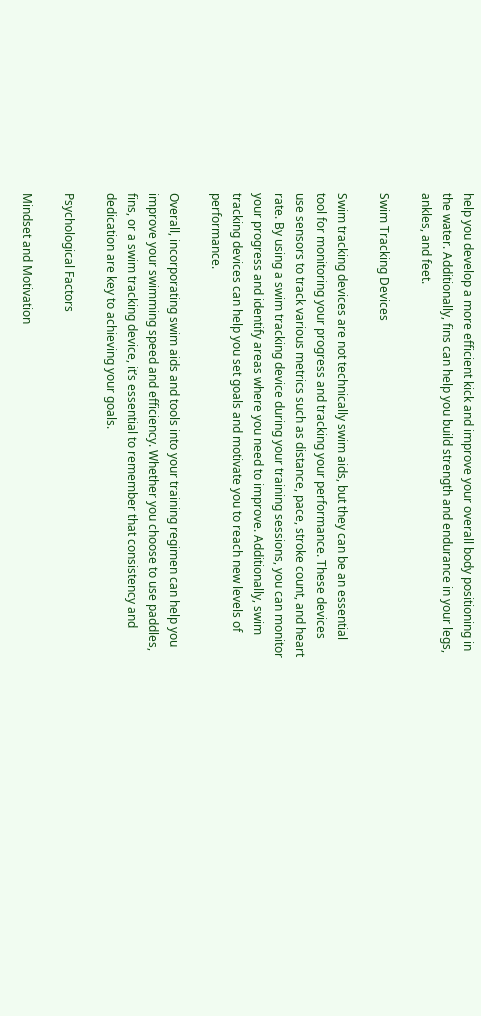help you develop a more efficient kick and improve your overall body positioning in the water. Additionally, fins can help you build strength and endurance in your legs, ankles, and feet.

Swim Tracking Devices

Swim tracking devices are not technically swim aids, but they can be an essential tool for monitoring your progress and tracking your performance. These devices use sensors to track various metrics such as distance, pace, stroke count, and heart rate. By using a swim tracking device during your training sessions, you can monitor your progress and identify areas where you need to improve. Additionally, swim tracking devices can help you set goals and motivate you to reach new levels of performance.

Overall, incorporating swim aids and tools into your training regimen can help you improve your swimming speed and efficiency. Whether you choose to use paddles, fins, or a swim tracking device, it’s essential to remember that consistency and dedication are key to achieving your goals.

Psychological Factors

Mindset and Motivation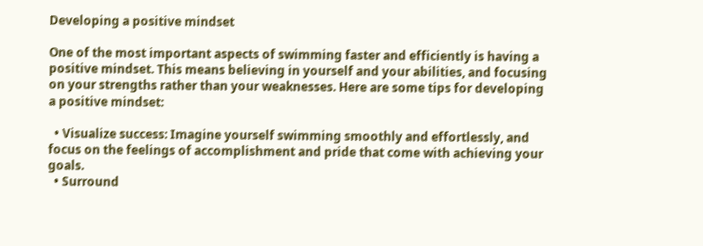Developing a positive mindset

One of the most important aspects of swimming faster and efficiently is having a positive mindset. This means believing in yourself and your abilities, and focusing on your strengths rather than your weaknesses. Here are some tips for developing a positive mindset:

  • Visualize success: Imagine yourself swimming smoothly and effortlessly, and focus on the feelings of accomplishment and pride that come with achieving your goals.
  • Surround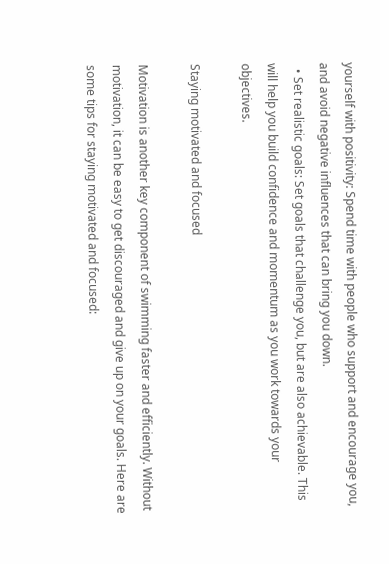yourself with positivity: Spend time with people who support and encourage you, and avoid negative influences that can bring you down.
  • Set realistic goals: Set goals that challenge you, but are also achievable. This will help you build confidence and momentum as you work towards your objectives.

Staying motivated and focused

Motivation is another key component of swimming faster and efficiently. Without motivation, it can be easy to get discouraged and give up on your goals. Here are some tips for staying motivated and focused: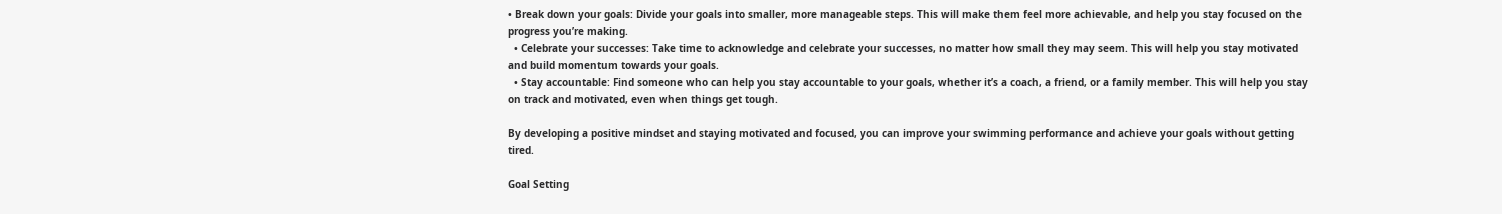• Break down your goals: Divide your goals into smaller, more manageable steps. This will make them feel more achievable, and help you stay focused on the progress you’re making.
  • Celebrate your successes: Take time to acknowledge and celebrate your successes, no matter how small they may seem. This will help you stay motivated and build momentum towards your goals.
  • Stay accountable: Find someone who can help you stay accountable to your goals, whether it’s a coach, a friend, or a family member. This will help you stay on track and motivated, even when things get tough.

By developing a positive mindset and staying motivated and focused, you can improve your swimming performance and achieve your goals without getting tired.

Goal Setting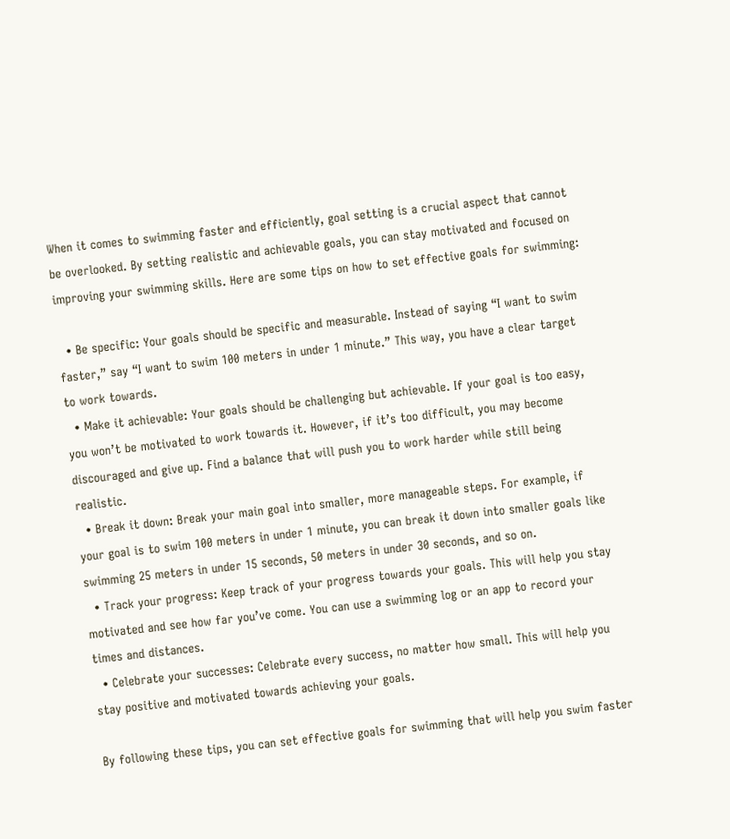When it comes to swimming faster and efficiently, goal setting is a crucial aspect that cannot be overlooked. By setting realistic and achievable goals, you can stay motivated and focused on improving your swimming skills. Here are some tips on how to set effective goals for swimming:

  • Be specific: Your goals should be specific and measurable. Instead of saying “I want to swim faster,” say “I want to swim 100 meters in under 1 minute.” This way, you have a clear target to work towards.
  • Make it achievable: Your goals should be challenging but achievable. If your goal is too easy, you won’t be motivated to work towards it. However, if it’s too difficult, you may become discouraged and give up. Find a balance that will push you to work harder while still being realistic.
  • Break it down: Break your main goal into smaller, more manageable steps. For example, if your goal is to swim 100 meters in under 1 minute, you can break it down into smaller goals like swimming 25 meters in under 15 seconds, 50 meters in under 30 seconds, and so on.
  • Track your progress: Keep track of your progress towards your goals. This will help you stay motivated and see how far you’ve come. You can use a swimming log or an app to record your times and distances.
  • Celebrate your successes: Celebrate every success, no matter how small. This will help you stay positive and motivated towards achieving your goals.

By following these tips, you can set effective goals for swimming that will help you swim faster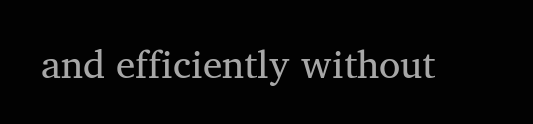and efficiently without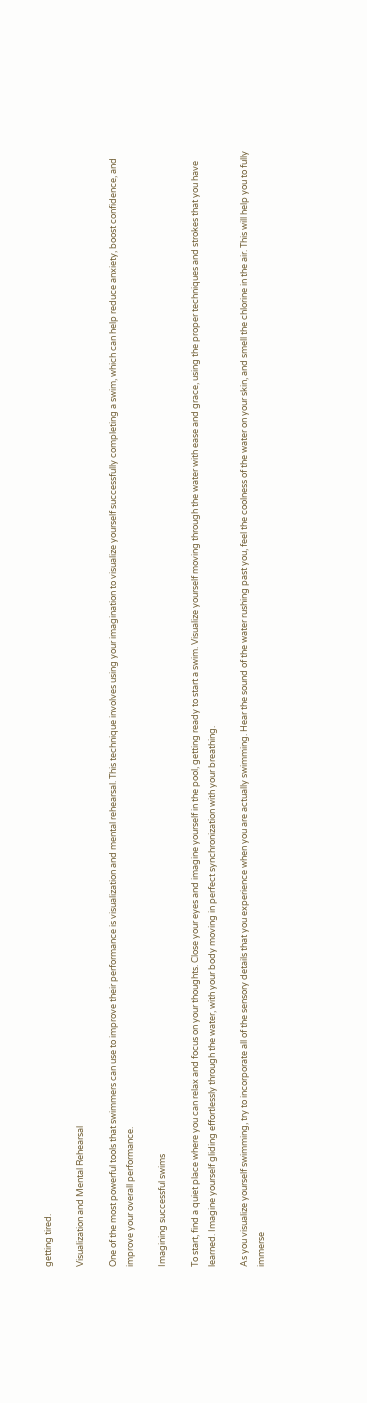getting tired.

Visualization and Mental Rehearsal

One of the most powerful tools that swimmers can use to improve their performance is visualization and mental rehearsal. This technique involves using your imagination to visualize yourself successfully completing a swim, which can help reduce anxiety, boost confidence, and improve your overall performance.

Imagining successful swims

To start, find a quiet place where you can relax and focus on your thoughts. Close your eyes and imagine yourself in the pool, getting ready to start a swim. Visualize yourself moving through the water with ease and grace, using the proper techniques and strokes that you have learned. Imagine yourself gliding effortlessly through the water, with your body moving in perfect synchronization with your breathing.

As you visualize yourself swimming, try to incorporate all of the sensory details that you experience when you are actually swimming. Hear the sound of the water rushing past you, feel the coolness of the water on your skin, and smell the chlorine in the air. This will help you to fully immerse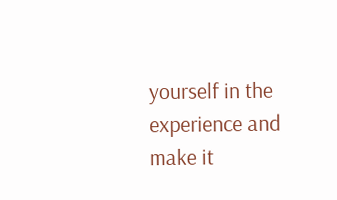yourself in the experience and make it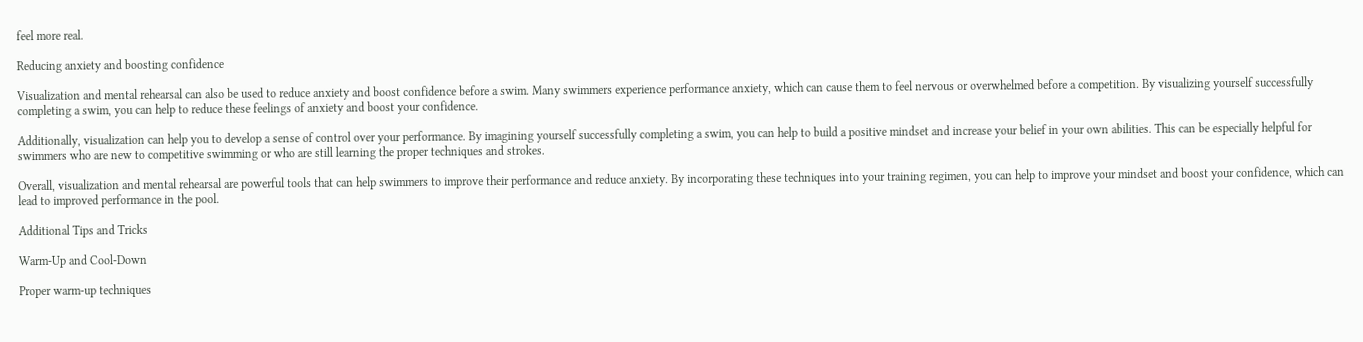feel more real.

Reducing anxiety and boosting confidence

Visualization and mental rehearsal can also be used to reduce anxiety and boost confidence before a swim. Many swimmers experience performance anxiety, which can cause them to feel nervous or overwhelmed before a competition. By visualizing yourself successfully completing a swim, you can help to reduce these feelings of anxiety and boost your confidence.

Additionally, visualization can help you to develop a sense of control over your performance. By imagining yourself successfully completing a swim, you can help to build a positive mindset and increase your belief in your own abilities. This can be especially helpful for swimmers who are new to competitive swimming or who are still learning the proper techniques and strokes.

Overall, visualization and mental rehearsal are powerful tools that can help swimmers to improve their performance and reduce anxiety. By incorporating these techniques into your training regimen, you can help to improve your mindset and boost your confidence, which can lead to improved performance in the pool.

Additional Tips and Tricks

Warm-Up and Cool-Down

Proper warm-up techniques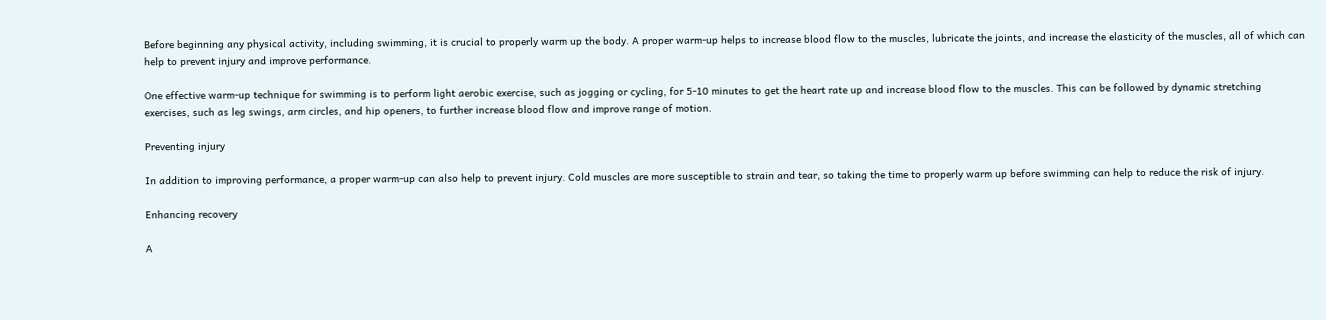Before beginning any physical activity, including swimming, it is crucial to properly warm up the body. A proper warm-up helps to increase blood flow to the muscles, lubricate the joints, and increase the elasticity of the muscles, all of which can help to prevent injury and improve performance.

One effective warm-up technique for swimming is to perform light aerobic exercise, such as jogging or cycling, for 5-10 minutes to get the heart rate up and increase blood flow to the muscles. This can be followed by dynamic stretching exercises, such as leg swings, arm circles, and hip openers, to further increase blood flow and improve range of motion.

Preventing injury

In addition to improving performance, a proper warm-up can also help to prevent injury. Cold muscles are more susceptible to strain and tear, so taking the time to properly warm up before swimming can help to reduce the risk of injury.

Enhancing recovery

A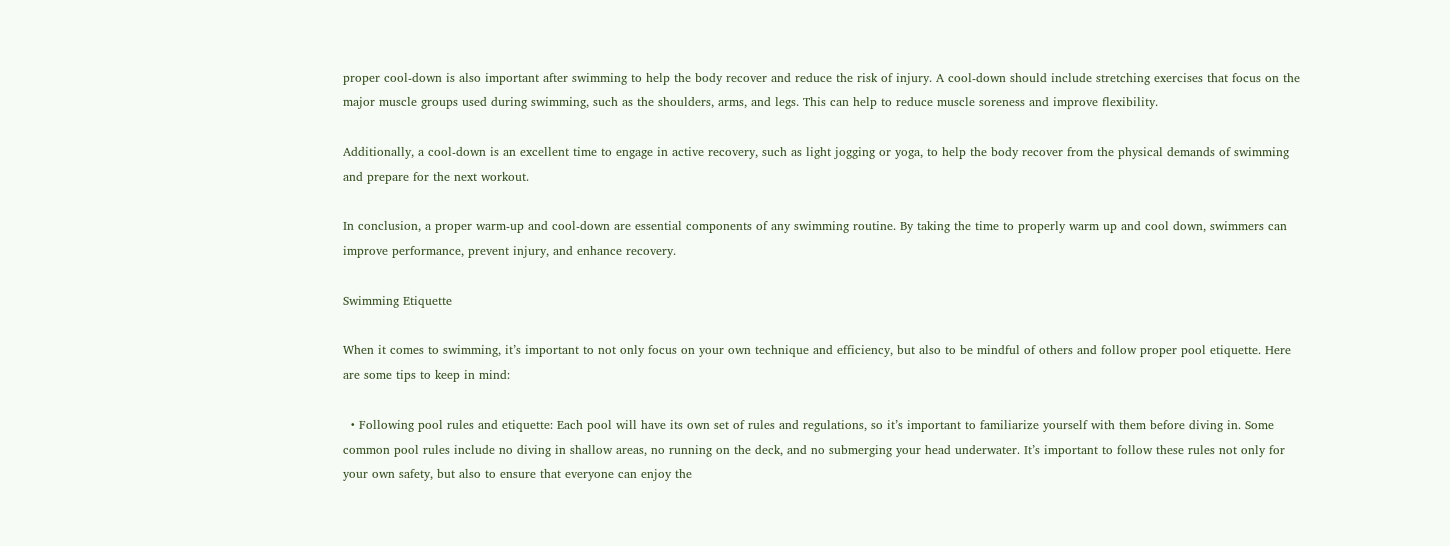proper cool-down is also important after swimming to help the body recover and reduce the risk of injury. A cool-down should include stretching exercises that focus on the major muscle groups used during swimming, such as the shoulders, arms, and legs. This can help to reduce muscle soreness and improve flexibility.

Additionally, a cool-down is an excellent time to engage in active recovery, such as light jogging or yoga, to help the body recover from the physical demands of swimming and prepare for the next workout.

In conclusion, a proper warm-up and cool-down are essential components of any swimming routine. By taking the time to properly warm up and cool down, swimmers can improve performance, prevent injury, and enhance recovery.

Swimming Etiquette

When it comes to swimming, it’s important to not only focus on your own technique and efficiency, but also to be mindful of others and follow proper pool etiquette. Here are some tips to keep in mind:

  • Following pool rules and etiquette: Each pool will have its own set of rules and regulations, so it’s important to familiarize yourself with them before diving in. Some common pool rules include no diving in shallow areas, no running on the deck, and no submerging your head underwater. It’s important to follow these rules not only for your own safety, but also to ensure that everyone can enjoy the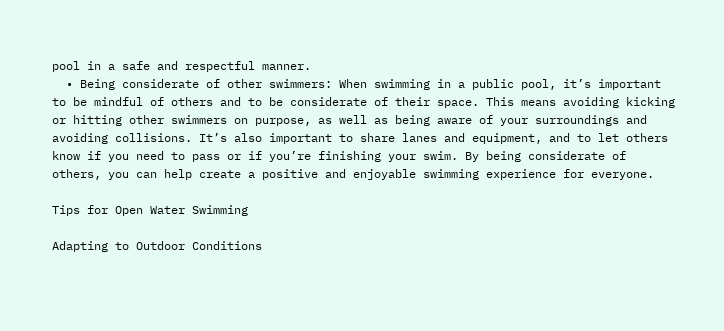pool in a safe and respectful manner.
  • Being considerate of other swimmers: When swimming in a public pool, it’s important to be mindful of others and to be considerate of their space. This means avoiding kicking or hitting other swimmers on purpose, as well as being aware of your surroundings and avoiding collisions. It’s also important to share lanes and equipment, and to let others know if you need to pass or if you’re finishing your swim. By being considerate of others, you can help create a positive and enjoyable swimming experience for everyone.

Tips for Open Water Swimming

Adapting to Outdoor Conditions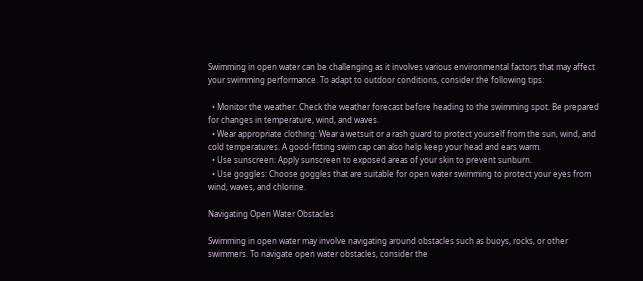Swimming in open water can be challenging as it involves various environmental factors that may affect your swimming performance. To adapt to outdoor conditions, consider the following tips:

  • Monitor the weather: Check the weather forecast before heading to the swimming spot. Be prepared for changes in temperature, wind, and waves.
  • Wear appropriate clothing: Wear a wetsuit or a rash guard to protect yourself from the sun, wind, and cold temperatures. A good-fitting swim cap can also help keep your head and ears warm.
  • Use sunscreen: Apply sunscreen to exposed areas of your skin to prevent sunburn.
  • Use goggles: Choose goggles that are suitable for open water swimming to protect your eyes from wind, waves, and chlorine.

Navigating Open Water Obstacles

Swimming in open water may involve navigating around obstacles such as buoys, rocks, or other swimmers. To navigate open water obstacles, consider the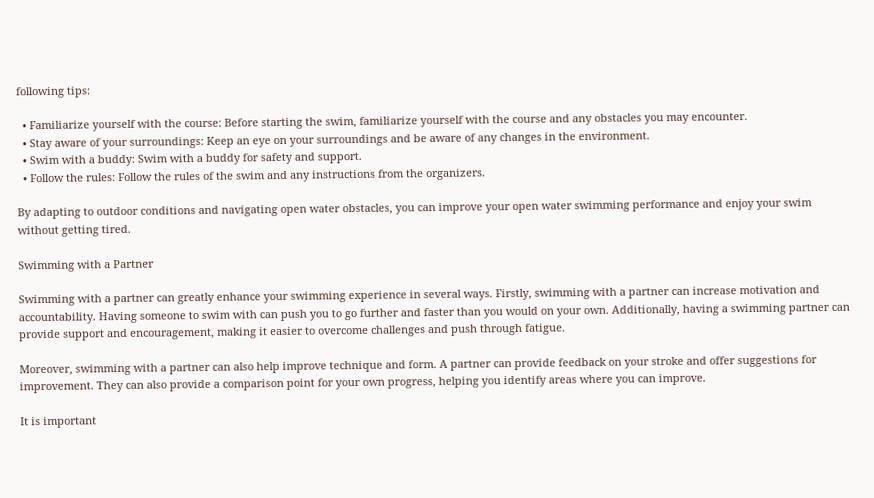following tips:

  • Familiarize yourself with the course: Before starting the swim, familiarize yourself with the course and any obstacles you may encounter.
  • Stay aware of your surroundings: Keep an eye on your surroundings and be aware of any changes in the environment.
  • Swim with a buddy: Swim with a buddy for safety and support.
  • Follow the rules: Follow the rules of the swim and any instructions from the organizers.

By adapting to outdoor conditions and navigating open water obstacles, you can improve your open water swimming performance and enjoy your swim without getting tired.

Swimming with a Partner

Swimming with a partner can greatly enhance your swimming experience in several ways. Firstly, swimming with a partner can increase motivation and accountability. Having someone to swim with can push you to go further and faster than you would on your own. Additionally, having a swimming partner can provide support and encouragement, making it easier to overcome challenges and push through fatigue.

Moreover, swimming with a partner can also help improve technique and form. A partner can provide feedback on your stroke and offer suggestions for improvement. They can also provide a comparison point for your own progress, helping you identify areas where you can improve.

It is important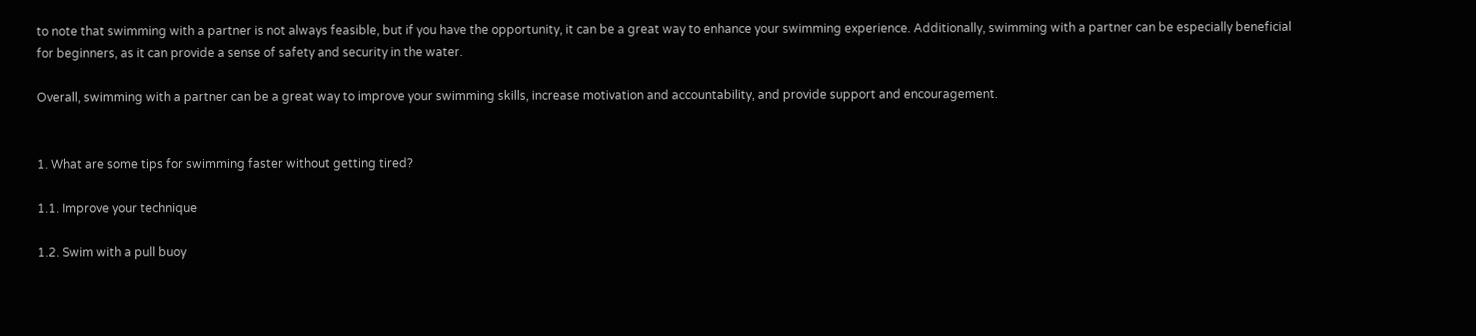to note that swimming with a partner is not always feasible, but if you have the opportunity, it can be a great way to enhance your swimming experience. Additionally, swimming with a partner can be especially beneficial for beginners, as it can provide a sense of safety and security in the water.

Overall, swimming with a partner can be a great way to improve your swimming skills, increase motivation and accountability, and provide support and encouragement.


1. What are some tips for swimming faster without getting tired?

1.1. Improve your technique

1.2. Swim with a pull buoy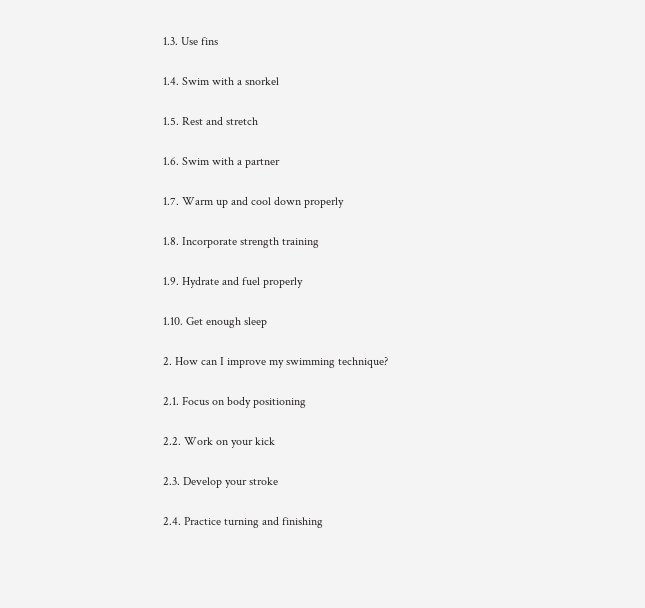1.3. Use fins

1.4. Swim with a snorkel

1.5. Rest and stretch

1.6. Swim with a partner

1.7. Warm up and cool down properly

1.8. Incorporate strength training

1.9. Hydrate and fuel properly

1.10. Get enough sleep

2. How can I improve my swimming technique?

2.1. Focus on body positioning

2.2. Work on your kick

2.3. Develop your stroke

2.4. Practice turning and finishing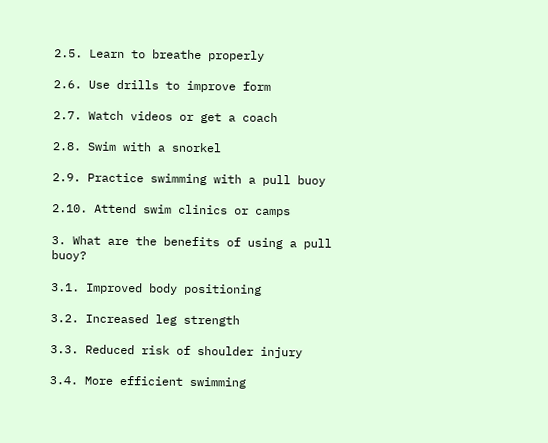2.5. Learn to breathe properly

2.6. Use drills to improve form

2.7. Watch videos or get a coach

2.8. Swim with a snorkel

2.9. Practice swimming with a pull buoy

2.10. Attend swim clinics or camps

3. What are the benefits of using a pull buoy?

3.1. Improved body positioning

3.2. Increased leg strength

3.3. Reduced risk of shoulder injury

3.4. More efficient swimming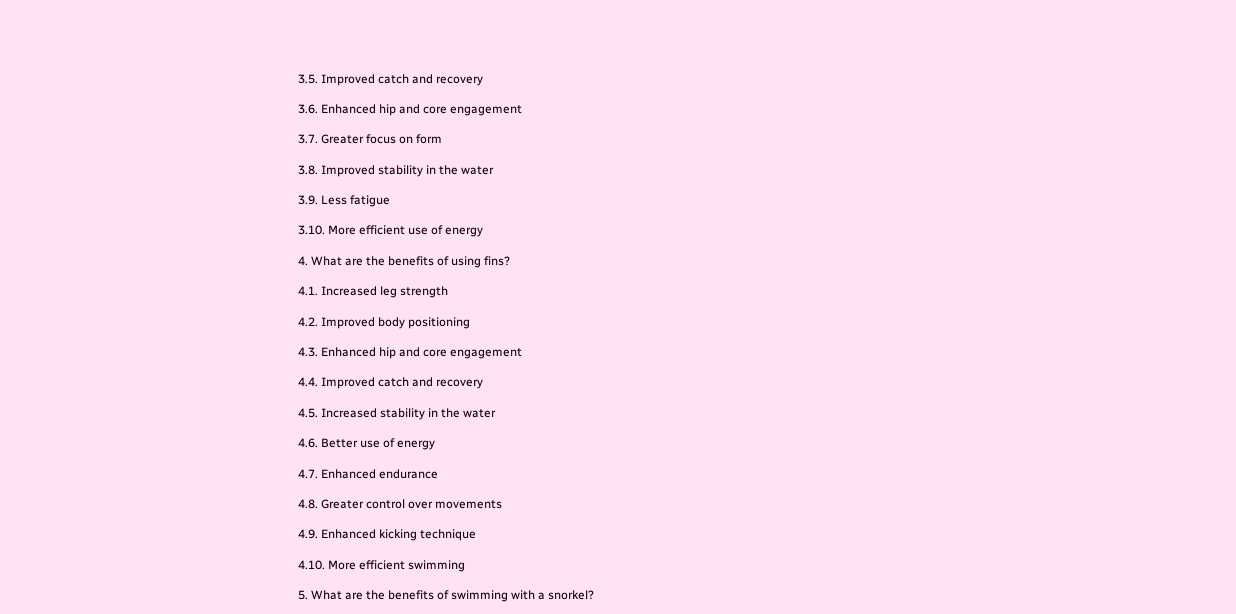3.5. Improved catch and recovery

3.6. Enhanced hip and core engagement

3.7. Greater focus on form

3.8. Improved stability in the water

3.9. Less fatigue

3.10. More efficient use of energy

4. What are the benefits of using fins?

4.1. Increased leg strength

4.2. Improved body positioning

4.3. Enhanced hip and core engagement

4.4. Improved catch and recovery

4.5. Increased stability in the water

4.6. Better use of energy

4.7. Enhanced endurance

4.8. Greater control over movements

4.9. Enhanced kicking technique

4.10. More efficient swimming

5. What are the benefits of swimming with a snorkel?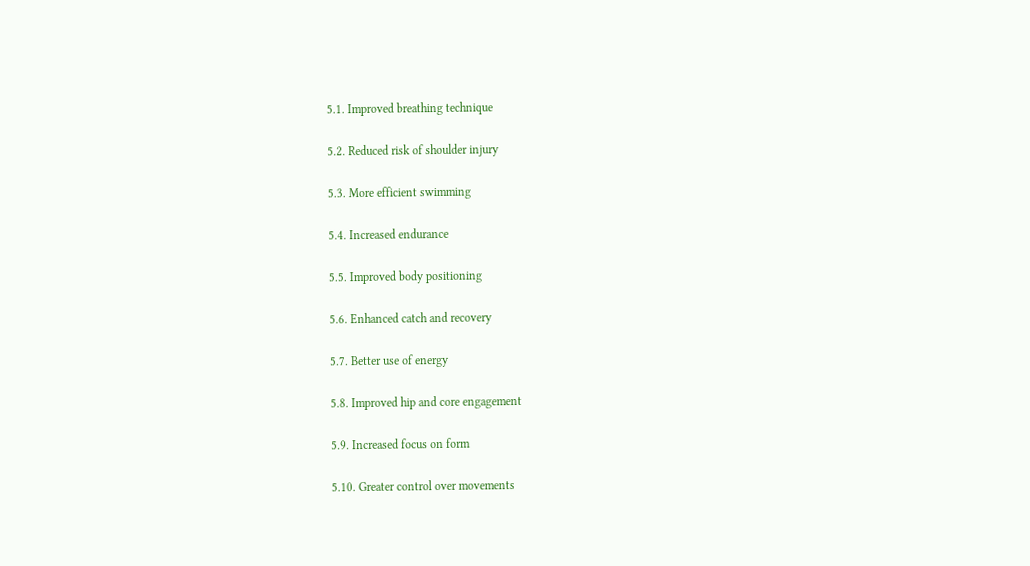5.1. Improved breathing technique

5.2. Reduced risk of shoulder injury

5.3. More efficient swimming

5.4. Increased endurance

5.5. Improved body positioning

5.6. Enhanced catch and recovery

5.7. Better use of energy

5.8. Improved hip and core engagement

5.9. Increased focus on form

5.10. Greater control over movements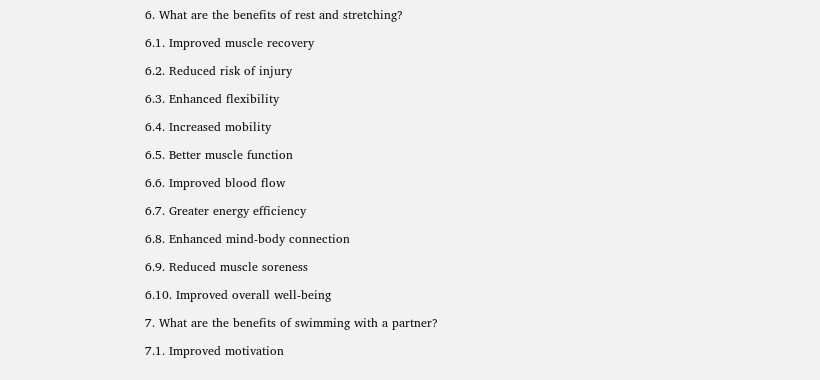6. What are the benefits of rest and stretching?

6.1. Improved muscle recovery

6.2. Reduced risk of injury

6.3. Enhanced flexibility

6.4. Increased mobility

6.5. Better muscle function

6.6. Improved blood flow

6.7. Greater energy efficiency

6.8. Enhanced mind-body connection

6.9. Reduced muscle soreness

6.10. Improved overall well-being

7. What are the benefits of swimming with a partner?

7.1. Improved motivation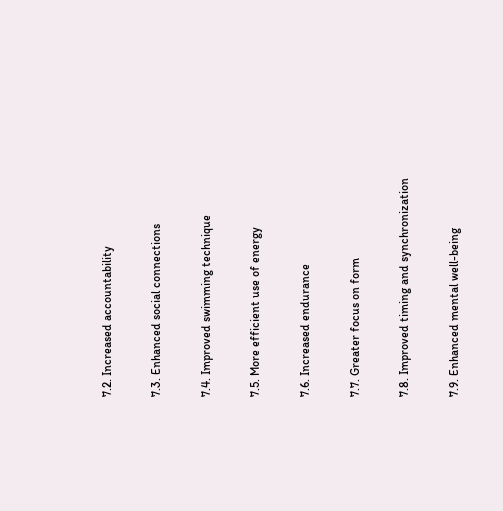7.2. Increased accountability

7.3. Enhanced social connections

7.4. Improved swimming technique

7.5. More efficient use of energy

7.6. Increased endurance

7.7. Greater focus on form

7.8. Improved timing and synchronization

7.9. Enhanced mental well-being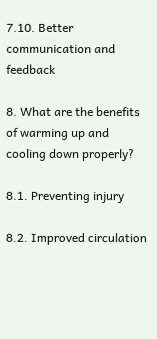7.10. Better communication and feedback

8. What are the benefits of warming up and cooling down properly?

8.1. Preventing injury

8.2. Improved circulation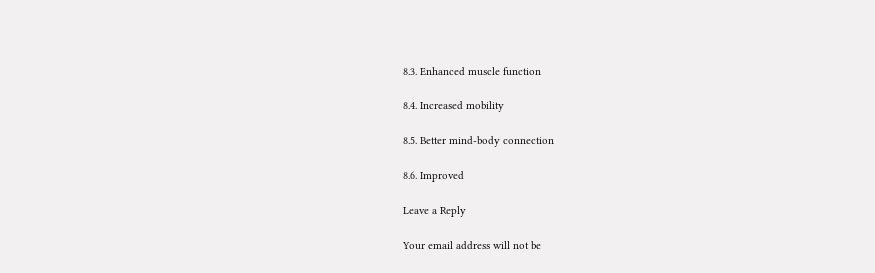8.3. Enhanced muscle function

8.4. Increased mobility

8.5. Better mind-body connection

8.6. Improved

Leave a Reply

Your email address will not be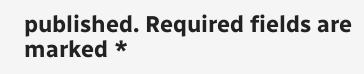published. Required fields are marked *